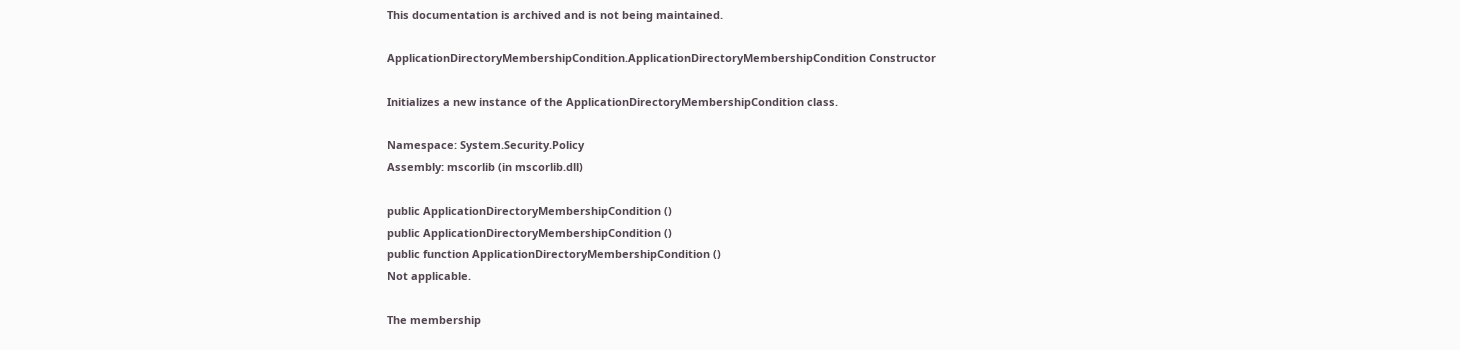This documentation is archived and is not being maintained.

ApplicationDirectoryMembershipCondition.ApplicationDirectoryMembershipCondition Constructor

Initializes a new instance of the ApplicationDirectoryMembershipCondition class.

Namespace: System.Security.Policy
Assembly: mscorlib (in mscorlib.dll)

public ApplicationDirectoryMembershipCondition ()
public ApplicationDirectoryMembershipCondition ()
public function ApplicationDirectoryMembershipCondition ()
Not applicable.

The membership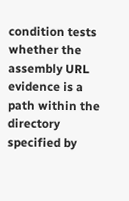condition tests whether the assembly URL evidence is a path within the directory specified by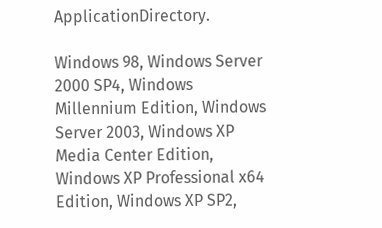ApplicationDirectory.

Windows 98, Windows Server 2000 SP4, Windows Millennium Edition, Windows Server 2003, Windows XP Media Center Edition, Windows XP Professional x64 Edition, Windows XP SP2,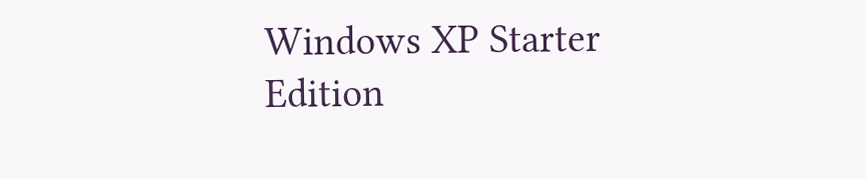Windows XP Starter Edition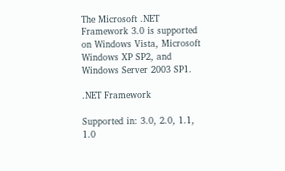The Microsoft .NET Framework 3.0 is supported on Windows Vista, Microsoft Windows XP SP2, and Windows Server 2003 SP1.

.NET Framework

Supported in: 3.0, 2.0, 1.1, 1.0